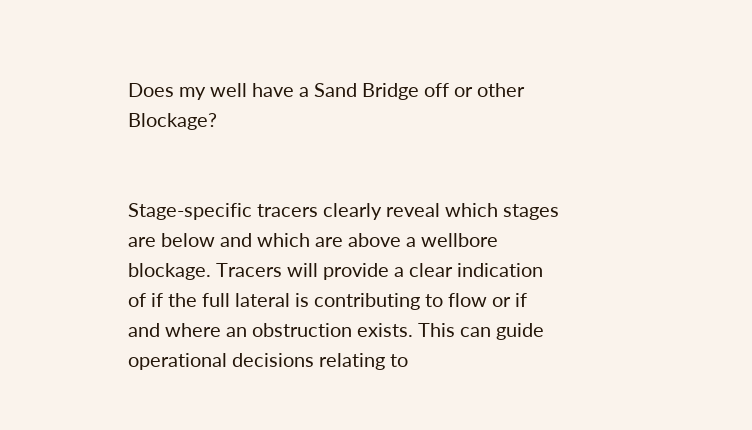Does my well have a Sand Bridge off or other Blockage?


Stage-specific tracers clearly reveal which stages are below and which are above a wellbore blockage. Tracers will provide a clear indication of if the full lateral is contributing to flow or if and where an obstruction exists. This can guide operational decisions relating to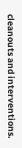cleanouts and interventions.